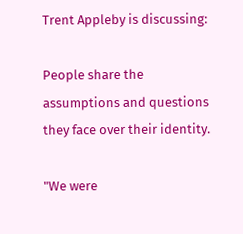Trent Appleby is discussing:

People share the assumptions and questions they face over their identity.

"We were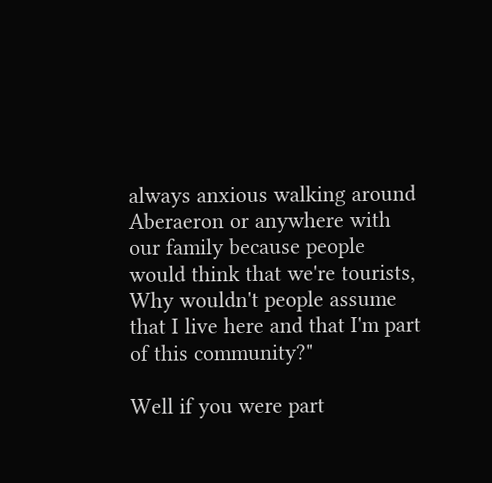always anxious walking around Aberaeron or anywhere with our family because people would think that we're tourists, Why wouldn't people assume that I live here and that I'm part of this community?"

Well if you were part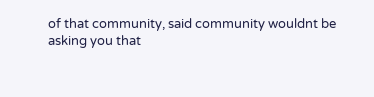of that community, said community wouldnt be asking you that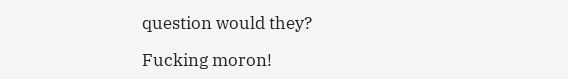question would they?

Fucking moron!